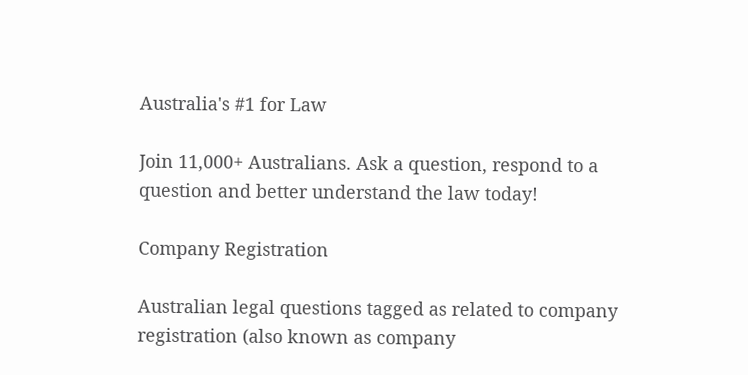Australia's #1 for Law

Join 11,000+ Australians. Ask a question, respond to a question and better understand the law today!

Company Registration

Australian legal questions tagged as related to company registration (also known as company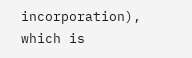incorporation), which is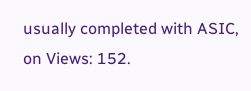usually completed with ASIC, on Views: 152.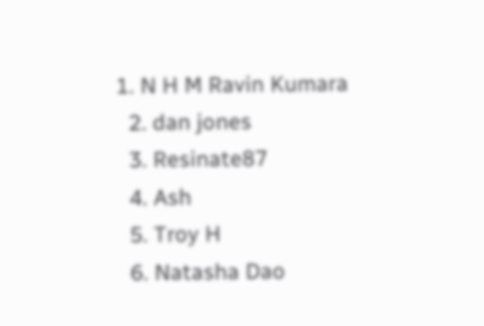1. N H M Ravin Kumara
  2. dan jones
  3. Resinate87
  4. Ash
  5. Troy H
  6. Natasha Dao